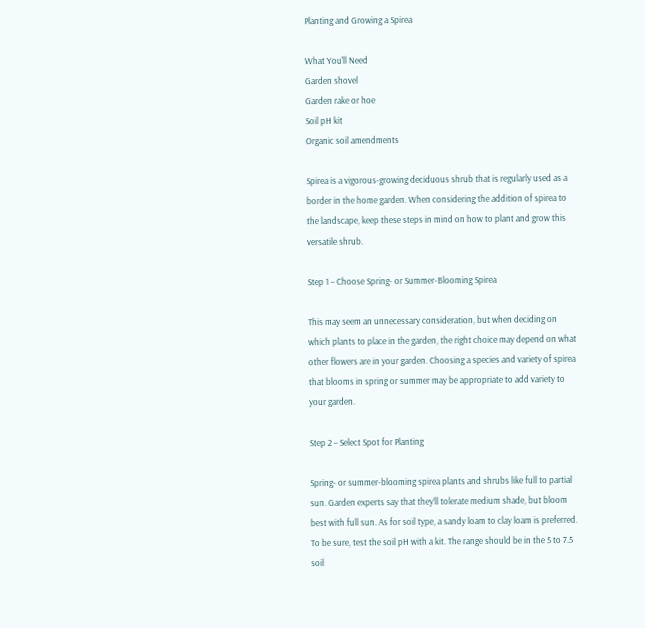Planting and Growing a Spirea

What You'll Need
Garden shovel
Garden rake or hoe
Soil pH kit
Organic soil amendments

Spirea is a vigorous-growing deciduous shrub that is regularly used as a border in the home garden. When considering the addition of spirea to the landscape, keep these steps in mind on how to plant and grow this versatile shrub.

Step 1 – Choose Spring- or Summer-Blooming Spirea

This may seem an unnecessary consideration, but when deciding on which plants to place in the garden, the right choice may depend on what other flowers are in your garden. Choosing a species and variety of spirea that blooms in spring or summer may be appropriate to add variety to your garden.

Step 2 – Select Spot for Planting

Spring- or summer-blooming spirea plants and shrubs like full to partial sun. Garden experts say that they’ll tolerate medium shade, but bloom best with full sun. As for soil type, a sandy loam to clay loam is preferred. To be sure, test the soil pH with a kit. The range should be in the 5 to 7.5 soil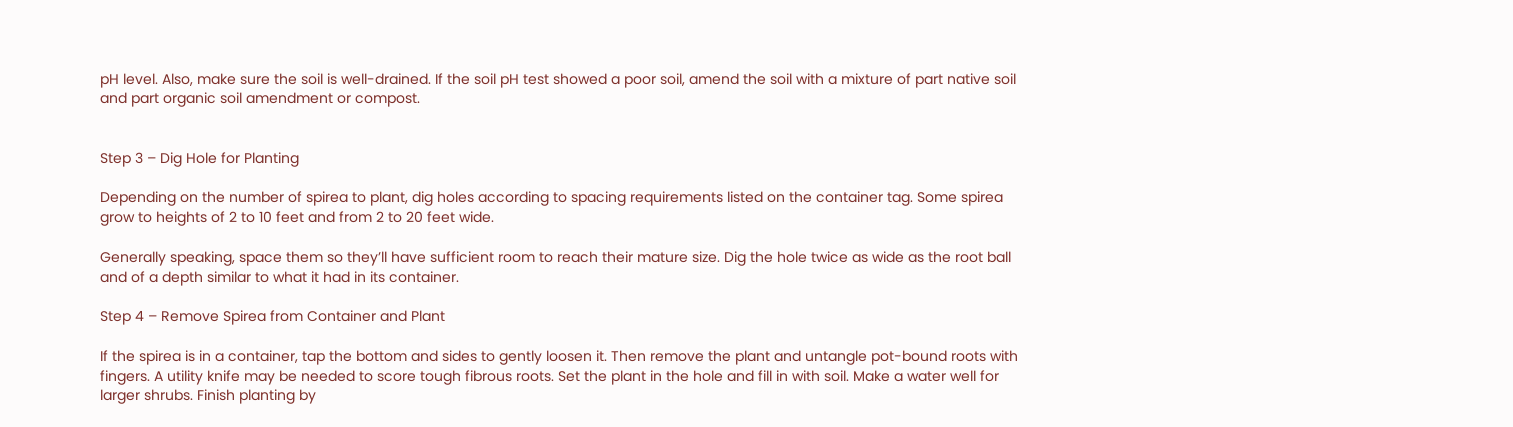pH level. Also, make sure the soil is well-drained. If the soil pH test showed a poor soil, amend the soil with a mixture of part native soil and part organic soil amendment or compost.


Step 3 – Dig Hole for Planting

Depending on the number of spirea to plant, dig holes according to spacing requirements listed on the container tag. Some spirea grow to heights of 2 to 10 feet and from 2 to 20 feet wide.

Generally speaking, space them so they’ll have sufficient room to reach their mature size. Dig the hole twice as wide as the root ball and of a depth similar to what it had in its container.

Step 4 – Remove Spirea from Container and Plant

If the spirea is in a container, tap the bottom and sides to gently loosen it. Then remove the plant and untangle pot-bound roots with fingers. A utility knife may be needed to score tough fibrous roots. Set the plant in the hole and fill in with soil. Make a water well for larger shrubs. Finish planting by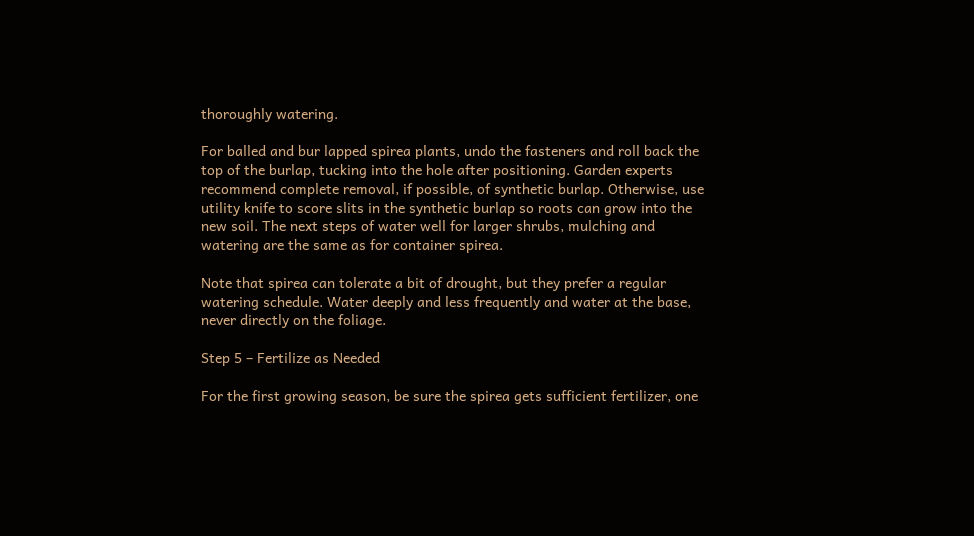thoroughly watering.

For balled and bur lapped spirea plants, undo the fasteners and roll back the top of the burlap, tucking into the hole after positioning. Garden experts recommend complete removal, if possible, of synthetic burlap. Otherwise, use utility knife to score slits in the synthetic burlap so roots can grow into the new soil. The next steps of water well for larger shrubs, mulching and watering are the same as for container spirea.

Note that spirea can tolerate a bit of drought, but they prefer a regular watering schedule. Water deeply and less frequently and water at the base, never directly on the foliage.

Step 5 – Fertilize as Needed

For the first growing season, be sure the spirea gets sufficient fertilizer, one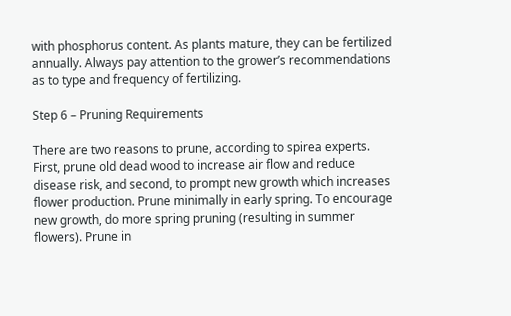with phosphorus content. As plants mature, they can be fertilized annually. Always pay attention to the grower’s recommendations as to type and frequency of fertilizing.

Step 6 – Pruning Requirements

There are two reasons to prune, according to spirea experts. First, prune old dead wood to increase air flow and reduce disease risk, and second, to prompt new growth which increases flower production. Prune minimally in early spring. To encourage new growth, do more spring pruning (resulting in summer flowers). Prune in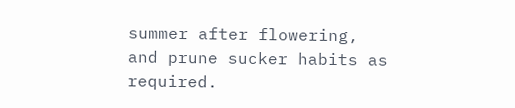summer after flowering, and prune sucker habits as required.